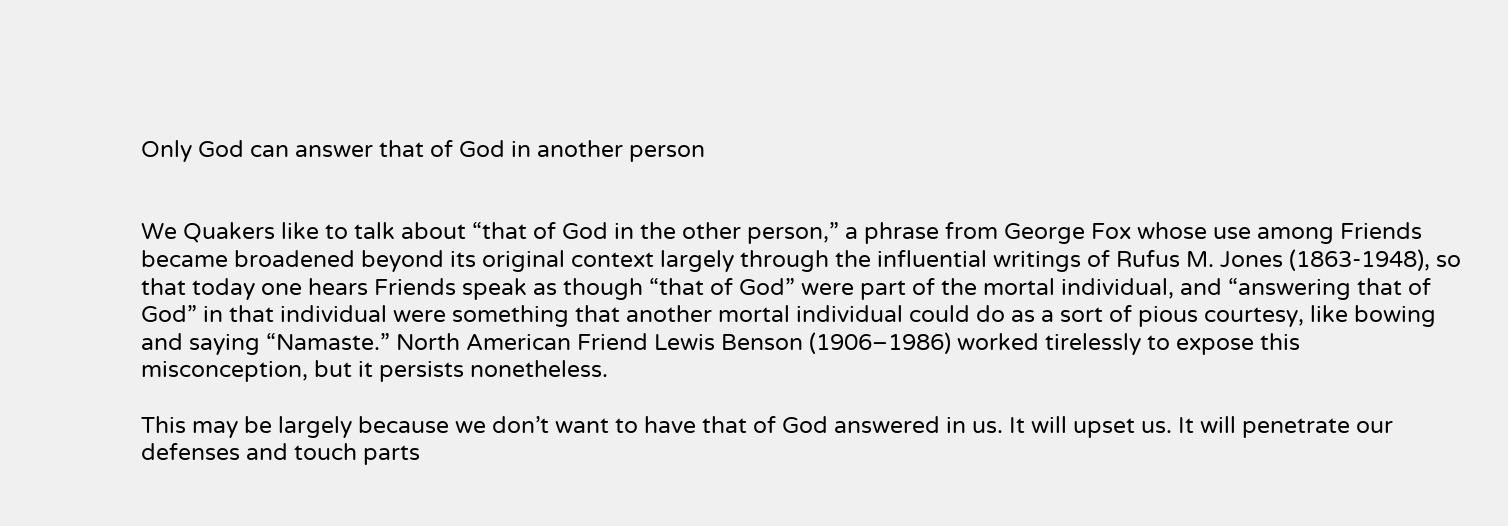Only God can answer that of God in another person


We Quakers like to talk about “that of God in the other person,” a phrase from George Fox whose use among Friends became broadened beyond its original context largely through the influential writings of Rufus M. Jones (1863-1948), so that today one hears Friends speak as though “that of God” were part of the mortal individual, and “answering that of God” in that individual were something that another mortal individual could do as a sort of pious courtesy, like bowing and saying “Namaste.” North American Friend Lewis Benson (1906–1986) worked tirelessly to expose this misconception, but it persists nonetheless.

This may be largely because we don’t want to have that of God answered in us. It will upset us. It will penetrate our defenses and touch parts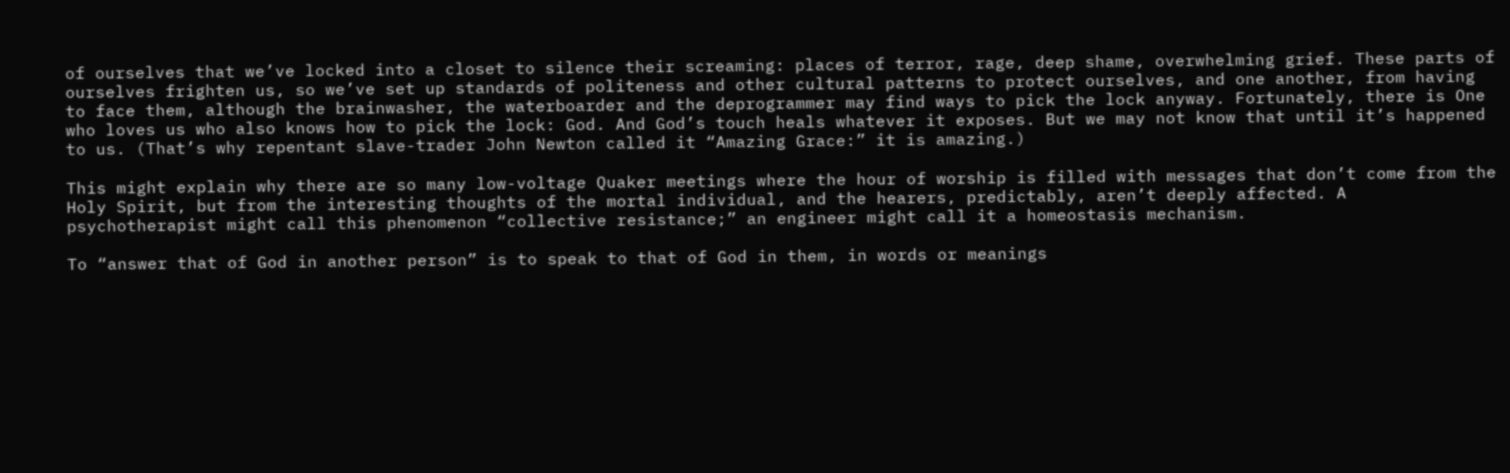of ourselves that we’ve locked into a closet to silence their screaming: places of terror, rage, deep shame, overwhelming grief. These parts of ourselves frighten us, so we’ve set up standards of politeness and other cultural patterns to protect ourselves, and one another, from having to face them, although the brainwasher, the waterboarder and the deprogrammer may find ways to pick the lock anyway. Fortunately, there is One who loves us who also knows how to pick the lock: God. And God’s touch heals whatever it exposes. But we may not know that until it’s happened to us. (That’s why repentant slave-trader John Newton called it “Amazing Grace:” it is amazing.)

This might explain why there are so many low-voltage Quaker meetings where the hour of worship is filled with messages that don’t come from the Holy Spirit, but from the interesting thoughts of the mortal individual, and the hearers, predictably, aren’t deeply affected. A psychotherapist might call this phenomenon “collective resistance;” an engineer might call it a homeostasis mechanism.

To “answer that of God in another person” is to speak to that of God in them, in words or meanings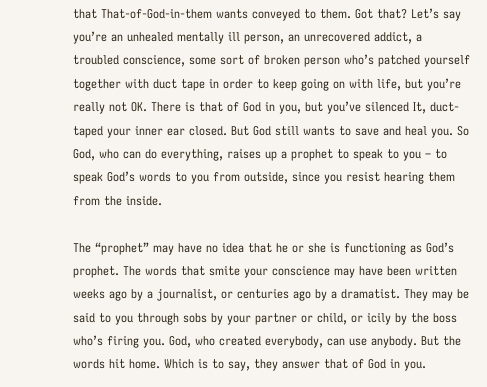that That-of-God-in-them wants conveyed to them. Got that? Let’s say you’re an unhealed mentally ill person, an unrecovered addict, a troubled conscience, some sort of broken person who’s patched yourself together with duct tape in order to keep going on with life, but you’re really not OK. There is that of God in you, but you’ve silenced It, duct-taped your inner ear closed. But God still wants to save and heal you. So God, who can do everything, raises up a prophet to speak to you – to speak God’s words to you from outside, since you resist hearing them from the inside.

The “prophet” may have no idea that he or she is functioning as God’s prophet. The words that smite your conscience may have been written weeks ago by a journalist, or centuries ago by a dramatist. They may be said to you through sobs by your partner or child, or icily by the boss who’s firing you. God, who created everybody, can use anybody. But the words hit home. Which is to say, they answer that of God in you.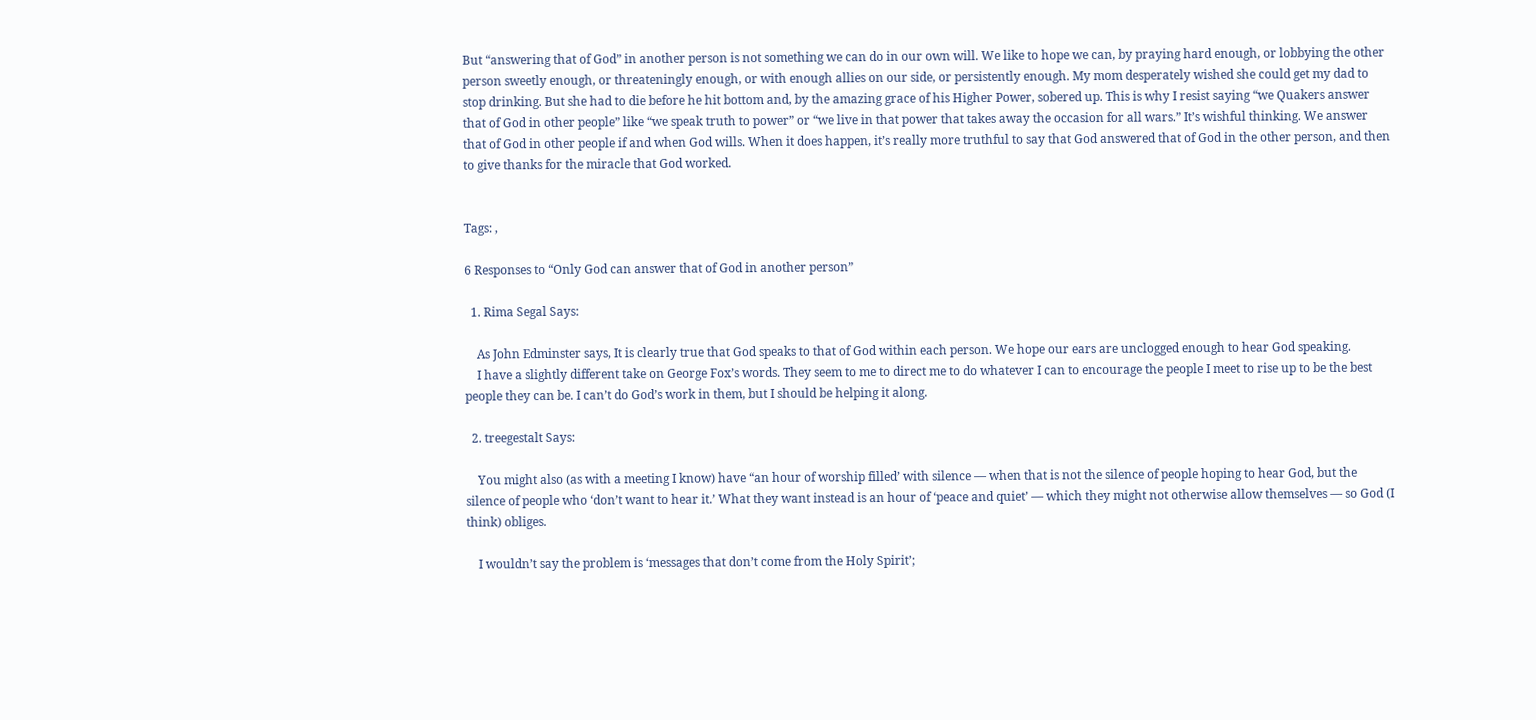But “answering that of God” in another person is not something we can do in our own will. We like to hope we can, by praying hard enough, or lobbying the other person sweetly enough, or threateningly enough, or with enough allies on our side, or persistently enough. My mom desperately wished she could get my dad to stop drinking. But she had to die before he hit bottom and, by the amazing grace of his Higher Power, sobered up. This is why I resist saying “we Quakers answer that of God in other people” like “we speak truth to power” or “we live in that power that takes away the occasion for all wars.” It’s wishful thinking. We answer that of God in other people if and when God wills. When it does happen, it’s really more truthful to say that God answered that of God in the other person, and then to give thanks for the miracle that God worked.


Tags: ,

6 Responses to “Only God can answer that of God in another person”

  1. Rima Segal Says:

    As John Edminster says, It is clearly true that God speaks to that of God within each person. We hope our ears are unclogged enough to hear God speaking.
    I have a slightly different take on George Fox’s words. They seem to me to direct me to do whatever I can to encourage the people I meet to rise up to be the best people they can be. I can’t do God’s work in them, but I should be helping it along.

  2. treegestalt Says:

    You might also (as with a meeting I know) have “an hour of worship filled’ with silence — when that is not the silence of people hoping to hear God, but the silence of people who ‘don’t want to hear it.’ What they want instead is an hour of ‘peace and quiet’ — which they might not otherwise allow themselves — so God (I think) obliges.

    I wouldn’t say the problem is ‘messages that don’t come from the Holy Spirit’;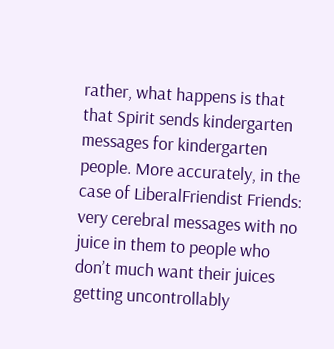rather, what happens is that that Spirit sends kindergarten messages for kindergarten people. More accurately, in the case of LiberalFriendist Friends: very cerebral messages with no juice in them to people who don’t much want their juices getting uncontrollably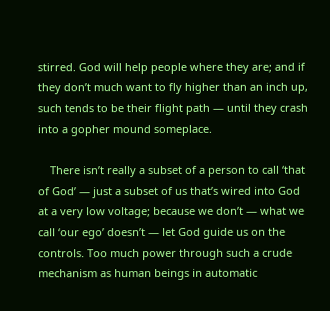stirred. God will help people where they are; and if they don’t much want to fly higher than an inch up, such tends to be their flight path — until they crash into a gopher mound someplace.

    There isn’t really a subset of a person to call ‘that of God’ — just a subset of us that’s wired into God at a very low voltage; because we don’t — what we call ‘our ego’ doesn’t — let God guide us on the controls. Too much power through such a crude mechanism as human beings in automatic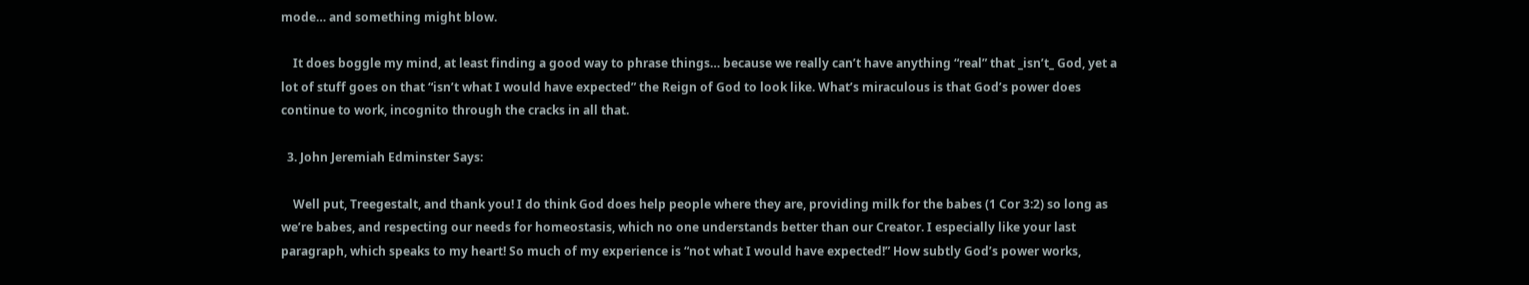mode… and something might blow.

    It does boggle my mind, at least finding a good way to phrase things… because we really can’t have anything “real” that _isn’t_ God, yet a lot of stuff goes on that “isn’t what I would have expected” the Reign of God to look like. What’s miraculous is that God’s power does continue to work, incognito through the cracks in all that.

  3. John Jeremiah Edminster Says:

    Well put, Treegestalt, and thank you! I do think God does help people where they are, providing milk for the babes (1 Cor 3:2) so long as we’re babes, and respecting our needs for homeostasis, which no one understands better than our Creator. I especially like your last paragraph, which speaks to my heart! So much of my experience is “not what I would have expected!” How subtly God’s power works,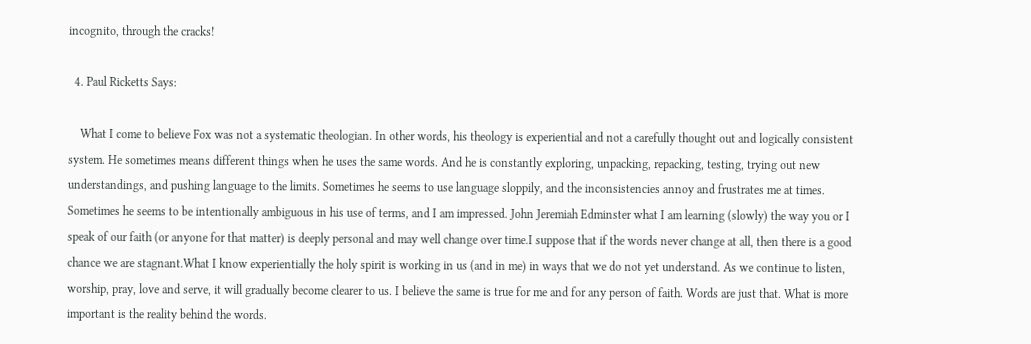incognito, through the cracks!

  4. Paul Ricketts Says:

    What I come to believe Fox was not a systematic theologian. In other words, his theology is experiential and not a carefully thought out and logically consistent system. He sometimes means different things when he uses the same words. And he is constantly exploring, unpacking, repacking, testing, trying out new understandings, and pushing language to the limits. Sometimes he seems to use language sloppily, and the inconsistencies annoy and frustrates me at times. Sometimes he seems to be intentionally ambiguous in his use of terms, and I am impressed. John Jeremiah Edminster what I am learning (slowly) the way you or I speak of our faith (or anyone for that matter) is deeply personal and may well change over time.I suppose that if the words never change at all, then there is a good chance we are stagnant.What I know experientially the holy spirit is working in us (and in me) in ways that we do not yet understand. As we continue to listen, worship, pray, love and serve, it will gradually become clearer to us. I believe the same is true for me and for any person of faith. Words are just that. What is more important is the reality behind the words.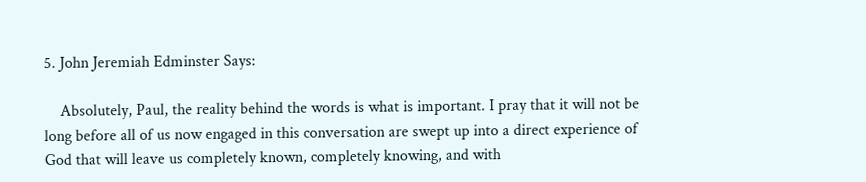5. John Jeremiah Edminster Says:

    Absolutely, Paul, the reality behind the words is what is important. I pray that it will not be long before all of us now engaged in this conversation are swept up into a direct experience of God that will leave us completely known, completely knowing, and with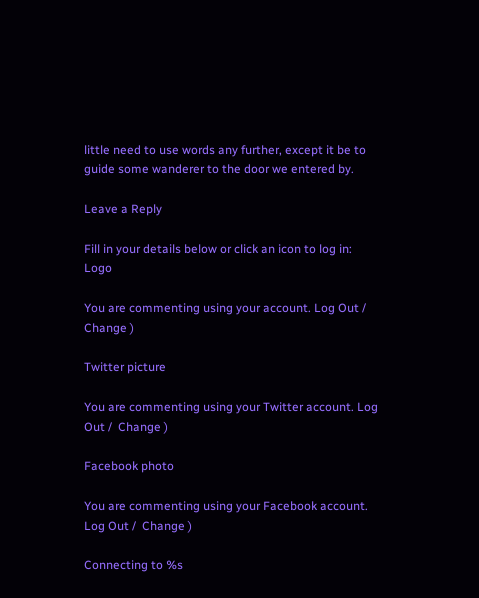little need to use words any further, except it be to guide some wanderer to the door we entered by.

Leave a Reply

Fill in your details below or click an icon to log in: Logo

You are commenting using your account. Log Out /  Change )

Twitter picture

You are commenting using your Twitter account. Log Out /  Change )

Facebook photo

You are commenting using your Facebook account. Log Out /  Change )

Connecting to %s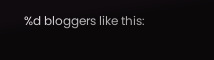%d bloggers like this: